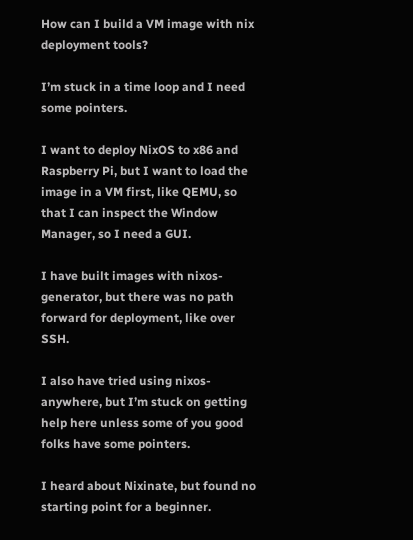How can I build a VM image with nix deployment tools?

I’m stuck in a time loop and I need some pointers.

I want to deploy NixOS to x86 and Raspberry Pi, but I want to load the image in a VM first, like QEMU, so that I can inspect the Window Manager, so I need a GUI.

I have built images with nixos-generator, but there was no path forward for deployment, like over SSH.

I also have tried using nixos-anywhere, but I’m stuck on getting help here unless some of you good folks have some pointers.

I heard about Nixinate, but found no starting point for a beginner.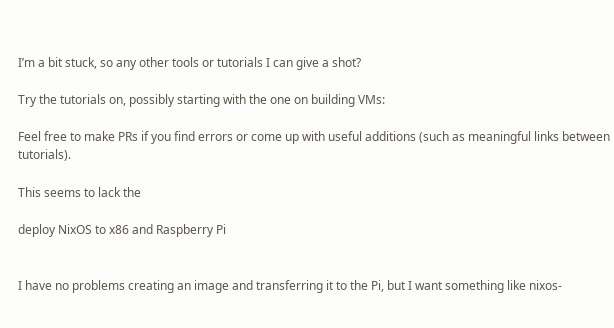I’m a bit stuck, so any other tools or tutorials I can give a shot?

Try the tutorials on, possibly starting with the one on building VMs:

Feel free to make PRs if you find errors or come up with useful additions (such as meaningful links between tutorials).

This seems to lack the

deploy NixOS to x86 and Raspberry Pi


I have no problems creating an image and transferring it to the Pi, but I want something like nixos-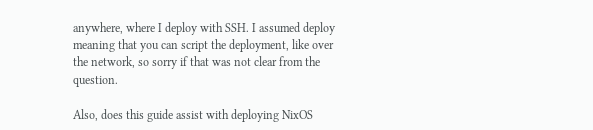anywhere, where I deploy with SSH. I assumed deploy meaning that you can script the deployment, like over the network, so sorry if that was not clear from the question.

Also, does this guide assist with deploying NixOS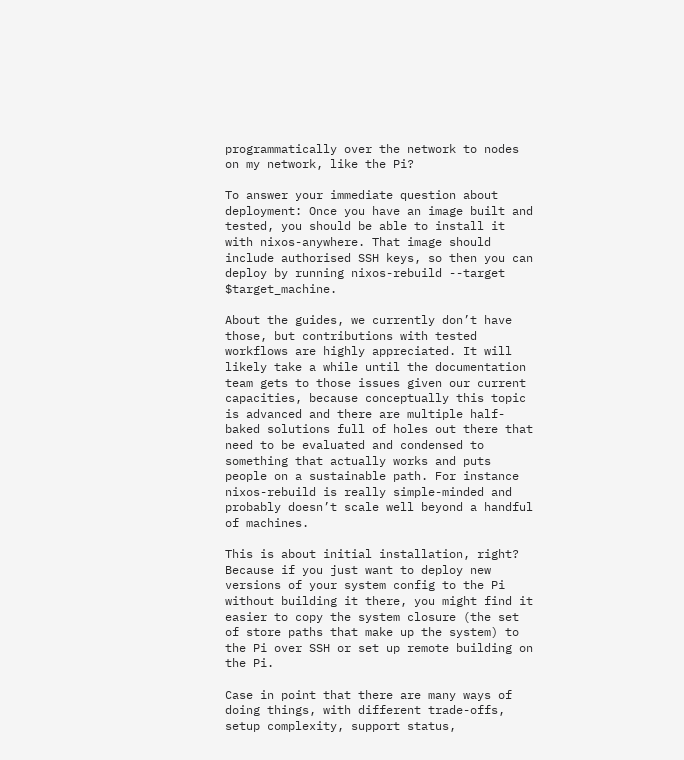programmatically over the network to nodes on my network, like the Pi?

To answer your immediate question about deployment: Once you have an image built and tested, you should be able to install it with nixos-anywhere. That image should include authorised SSH keys, so then you can deploy by running nixos-rebuild --target $target_machine.

About the guides, we currently don’t have those, but contributions with tested workflows are highly appreciated. It will likely take a while until the documentation team gets to those issues given our current capacities, because conceptually this topic is advanced and there are multiple half-baked solutions full of holes out there that need to be evaluated and condensed to something that actually works and puts people on a sustainable path. For instance nixos-rebuild is really simple-minded and probably doesn’t scale well beyond a handful of machines.

This is about initial installation, right? Because if you just want to deploy new versions of your system config to the Pi without building it there, you might find it easier to copy the system closure (the set of store paths that make up the system) to the Pi over SSH or set up remote building on the Pi.

Case in point that there are many ways of doing things, with different trade-offs, setup complexity, support status,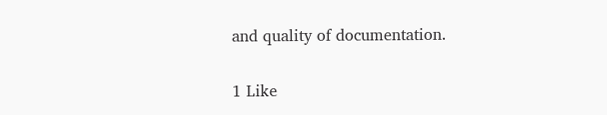and quality of documentation.

1 Like